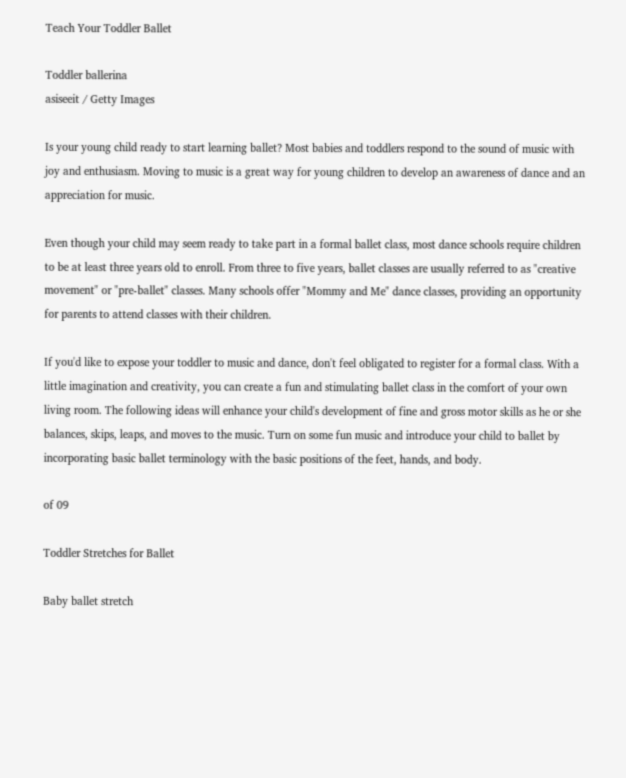Teach Your Toddler Ballet

Toddler ballerina
asiseeit / Getty Images

Is your young child ready to start learning ballet? Most babies and toddlers respond to the sound of music with joy and enthusiasm. Moving to music is a great way for young children to develop an awareness of dance and an appreciation for music.

Even though your child may seem ready to take part in a formal ballet class, most dance schools require children to be at least three years old to enroll. From three to five years, ballet classes are usually referred to as "creative movement" or "pre-ballet" classes. Many schools offer "Mommy and Me" dance classes, providing an opportunity for parents to attend classes with their children.

If you'd like to expose your toddler to music and dance, don't feel obligated to register for a formal class. With a little imagination and creativity, you can create a fun and stimulating ballet class in the comfort of your own living room. The following ideas will enhance your child's development of fine and gross motor skills as he or she balances, skips, leaps, and moves to the music. Turn on some fun music and introduce your child to ballet by incorporating basic ballet terminology with the basic positions of the feet, hands, and body.

of 09

Toddler Stretches for Ballet

Baby ballet stretch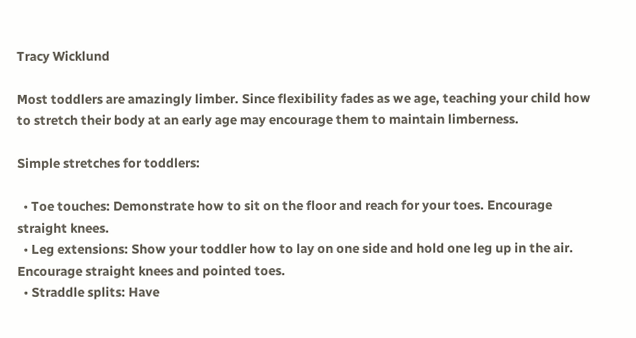Tracy Wicklund

Most toddlers are amazingly limber. Since flexibility fades as we age, teaching your child how to stretch their body at an early age may encourage them to maintain limberness.

Simple stretches for toddlers:

  • Toe touches: Demonstrate how to sit on the floor and reach for your toes. Encourage straight knees.
  • Leg extensions: Show your toddler how to lay on one side and hold one leg up in the air. Encourage straight knees and pointed toes.
  • Straddle splits: Have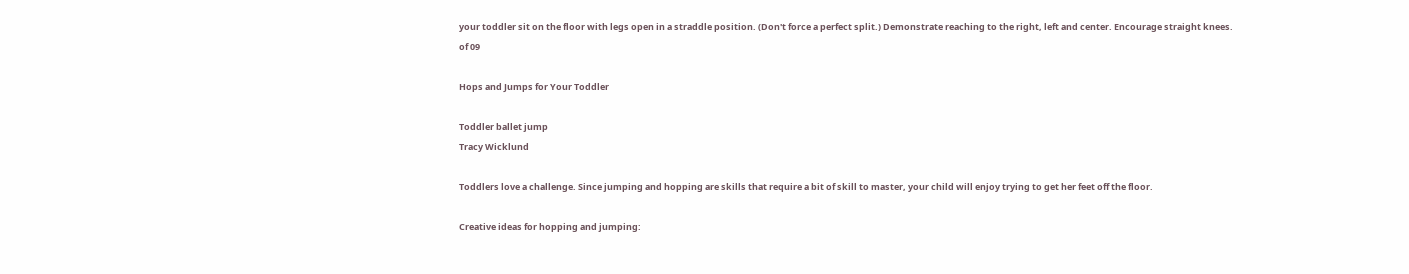your toddler sit on the floor with legs open in a straddle position. (Don't force a perfect split.) Demonstrate reaching to the right, left and center. Encourage straight knees.
of 09

Hops and Jumps for Your Toddler

Toddler ballet jump
Tracy Wicklund

Toddlers love a challenge. Since jumping and hopping are skills that require a bit of skill to master, your child will enjoy trying to get her feet off the floor.

Creative ideas for hopping and jumping: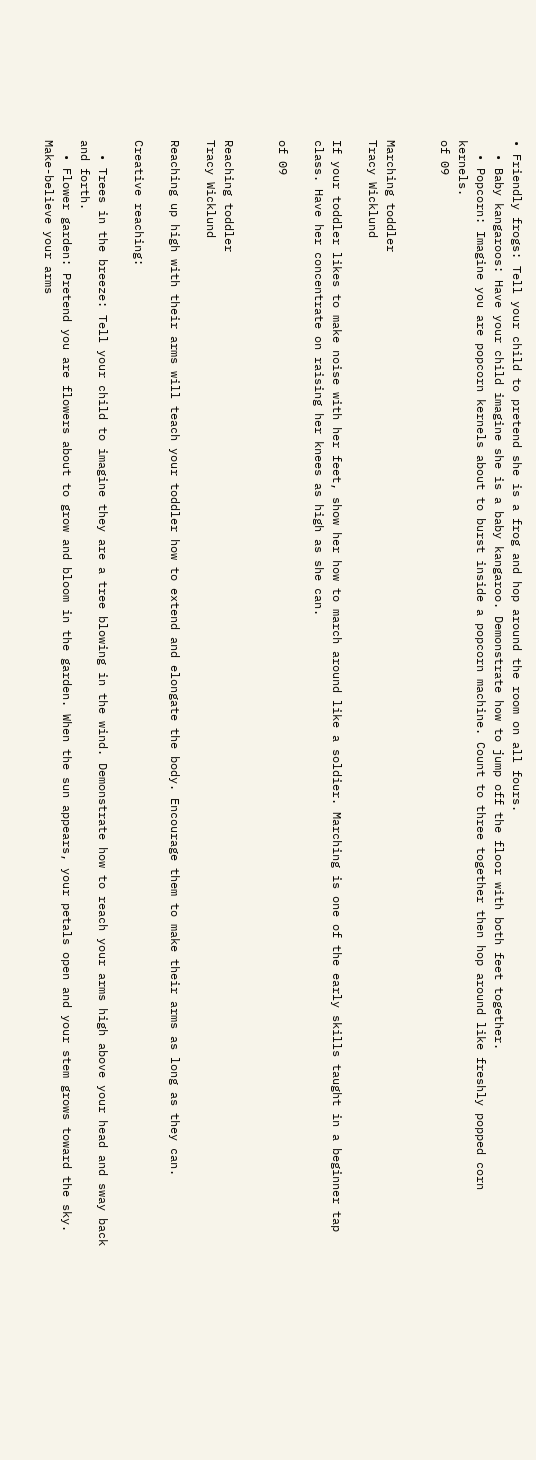• Friendly frogs: Tell your child to pretend she is a frog and hop around the room on all fours.
  • Baby kangaroos: Have your child imagine she is a baby kangaroo. Demonstrate how to jump off the floor with both feet together.
  • Popcorn: Imagine you are popcorn kernels about to burst inside a popcorn machine. Count to three together then hop around like freshly popped corn kernels.
of 09


Marching toddler
Tracy Wicklund

If your toddler likes to make noise with her feet, show her how to march around like a soldier. Marching is one of the early skills taught in a beginner tap class. Have her concentrate on raising her knees as high as she can.

of 09


Reaching toddler
Tracy Wicklund

Reaching up high with their arms will teach your toddler how to extend and elongate the body. Encourage them to make their arms as long as they can.

Creative reaching:

  • Trees in the breeze: Tell your child to imagine they are a tree blowing in the wind. Demonstrate how to reach your arms high above your head and sway back and forth.
  • Flower garden: Pretend you are flowers about to grow and bloom in the garden. When the sun appears, your petals open and your stem grows toward the sky. Make-believe your arms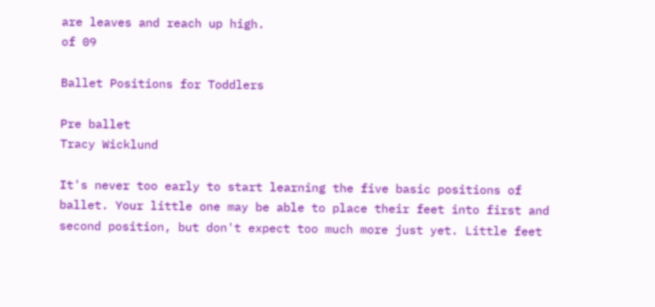are leaves and reach up high.
of 09

Ballet Positions for Toddlers

Pre ballet
Tracy Wicklund

It's never too early to start learning the five basic positions of ballet. Your little one may be able to place their feet into first and second position, but don't expect too much more just yet. Little feet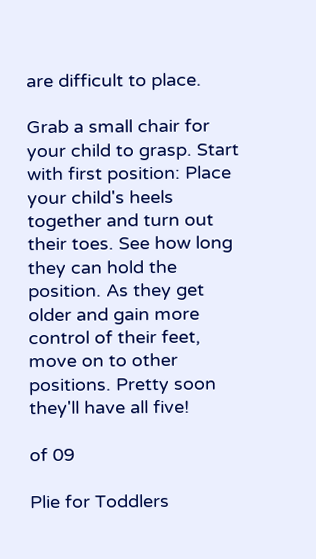are difficult to place.

Grab a small chair for your child to grasp. Start with first position: Place your child's heels together and turn out their toes. See how long they can hold the position. As they get older and gain more control of their feet, move on to other positions. Pretty soon they'll have all five!

of 09

Plie for Toddlers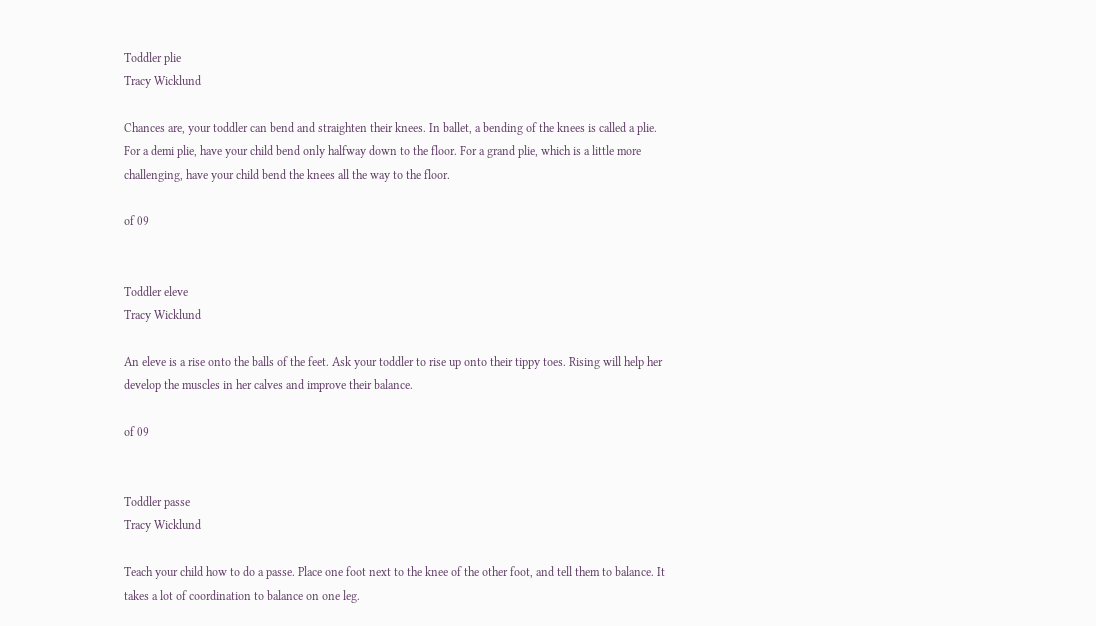Toddler plie
Tracy Wicklund

Chances are, your toddler can bend and straighten their knees. In ballet, a bending of the knees is called a plie. For a demi plie, have your child bend only halfway down to the floor. For a grand plie, which is a little more challenging, have your child bend the knees all the way to the floor.

of 09


Toddler eleve
Tracy Wicklund

An eleve is a rise onto the balls of the feet. Ask your toddler to rise up onto their tippy toes. Rising will help her develop the muscles in her calves and improve their balance.

of 09


Toddler passe
Tracy Wicklund

Teach your child how to do a passe. Place one foot next to the knee of the other foot, and tell them to balance. It takes a lot of coordination to balance on one leg.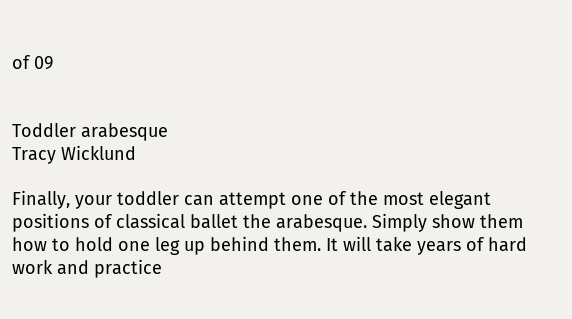of 09


Toddler arabesque
Tracy Wicklund

Finally, your toddler can attempt one of the most elegant positions of classical ballet the arabesque. Simply show them how to hold one leg up behind them. It will take years of hard work and practice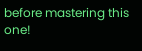before mastering this one!